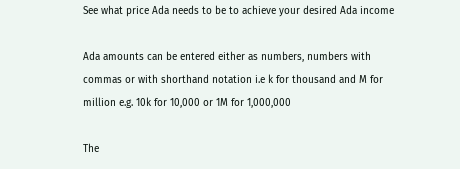See what price Ada needs to be to achieve your desired Ada income

Ada amounts can be entered either as numbers, numbers with commas or with shorthand notation i.e k for thousand and M for million e.g. 10k for 10,000 or 1M for 1,000,000

The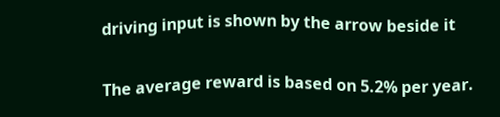driving input is shown by the arrow beside it

The average reward is based on 5.2% per year.